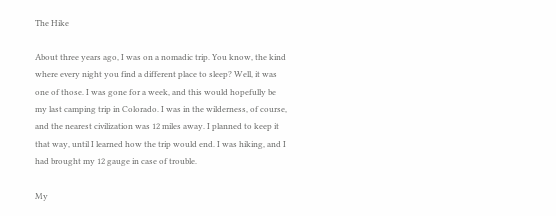The Hike

About three years ago, I was on a nomadic trip. You know, the kind where every night you find a different place to sleep? Well, it was one of those. I was gone for a week, and this would hopefully be my last camping trip in Colorado. I was in the wilderness, of course, and the nearest civilization was 12 miles away. I planned to keep it that way, until I learned how the trip would end. I was hiking, and I had brought my 12 gauge in case of trouble.

My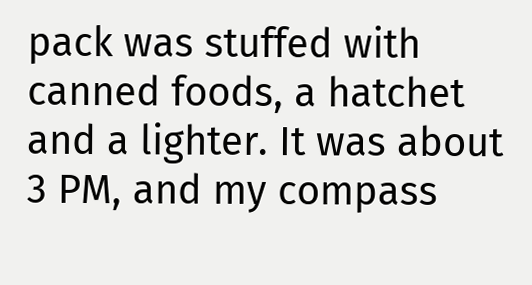pack was stuffed with canned foods, a hatchet and a lighter. It was about 3 PM, and my compass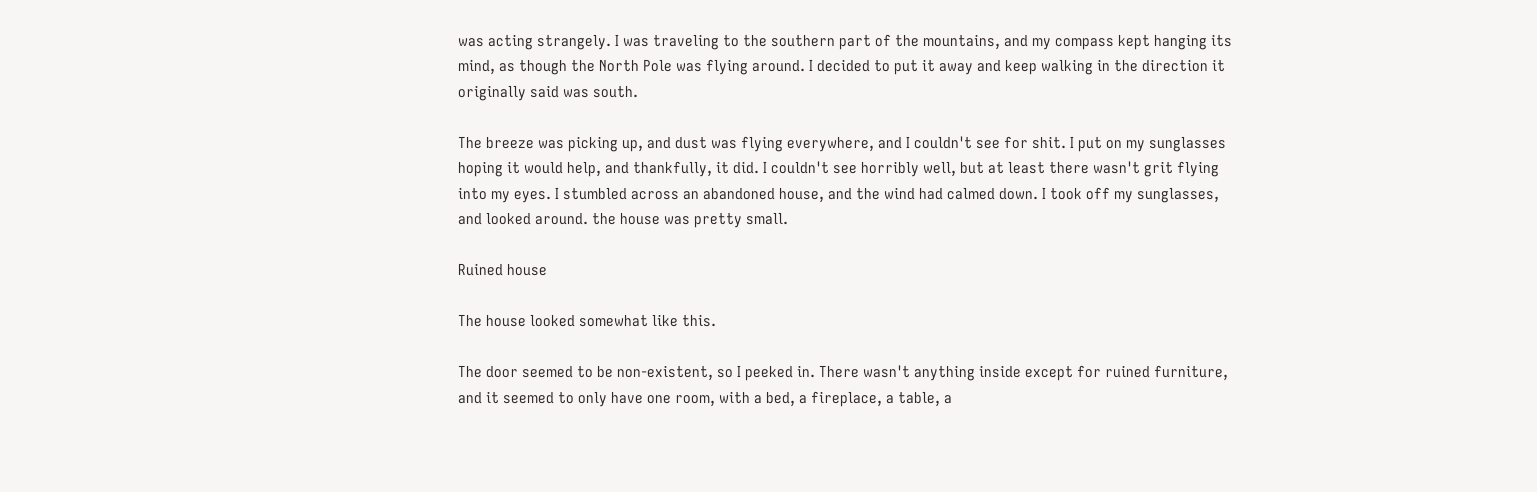was acting strangely. I was traveling to the southern part of the mountains, and my compass kept hanging its mind, as though the North Pole was flying around. I decided to put it away and keep walking in the direction it originally said was south.

The breeze was picking up, and dust was flying everywhere, and I couldn't see for shit. I put on my sunglasses hoping it would help, and thankfully, it did. I couldn't see horribly well, but at least there wasn't grit flying into my eyes. I stumbled across an abandoned house, and the wind had calmed down. I took off my sunglasses, and looked around. the house was pretty small.

Ruined house

The house looked somewhat like this.

The door seemed to be non-existent, so I peeked in. There wasn't anything inside except for ruined furniture, and it seemed to only have one room, with a bed, a fireplace, a table, a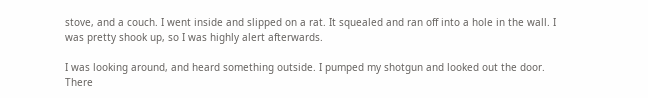stove, and a couch. I went inside and slipped on a rat. It squealed and ran off into a hole in the wall. I was pretty shook up, so I was highly alert afterwards.

I was looking around, and heard something outside. I pumped my shotgun and looked out the door. There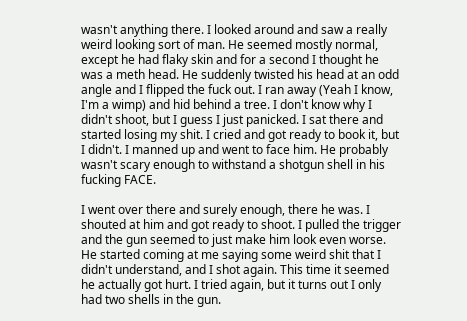wasn't anything there. I looked around and saw a really weird looking sort of man. He seemed mostly normal, except he had flaky skin and for a second I thought he was a meth head. He suddenly twisted his head at an odd angle and I flipped the fuck out. I ran away (Yeah I know, I'm a wimp) and hid behind a tree. I don't know why I didn't shoot, but I guess I just panicked. I sat there and started losing my shit. I cried and got ready to book it, but I didn't. I manned up and went to face him. He probably wasn't scary enough to withstand a shotgun shell in his fucking FACE.

I went over there and surely enough, there he was. I shouted at him and got ready to shoot. I pulled the trigger and the gun seemed to just make him look even worse. He started coming at me saying some weird shit that I didn't understand, and I shot again. This time it seemed he actually got hurt. I tried again, but it turns out I only had two shells in the gun.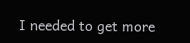I needed to get more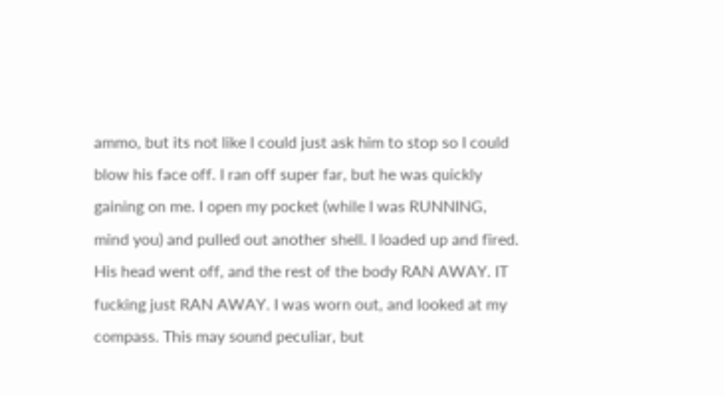ammo, but its not like I could just ask him to stop so I could blow his face off. I ran off super far, but he was quickly gaining on me. I open my pocket (while I was RUNNING, mind you) and pulled out another shell. I loaded up and fired. His head went off, and the rest of the body RAN AWAY. IT fucking just RAN AWAY. I was worn out, and looked at my compass. This may sound peculiar, but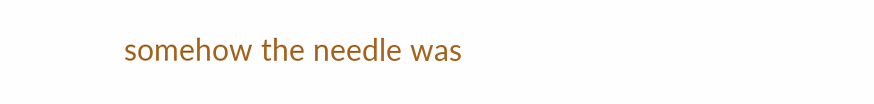somehow the needle was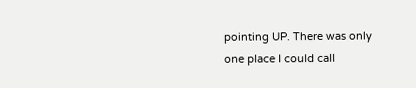pointing UP. There was only one place I could call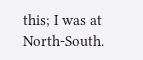this; I was at North-South.